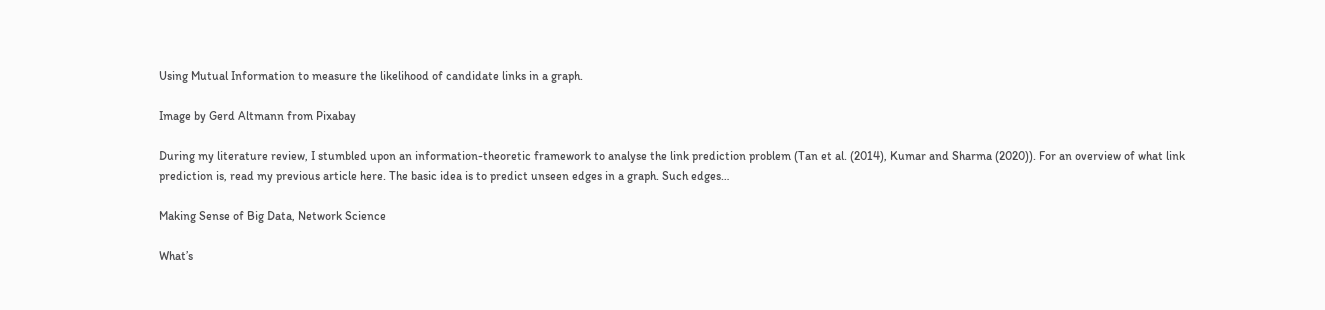Using Mutual Information to measure the likelihood of candidate links in a graph.

Image by Gerd Altmann from Pixabay

During my literature review, I stumbled upon an information-theoretic framework to analyse the link prediction problem (Tan et al. (2014), Kumar and Sharma (2020)). For an overview of what link prediction is, read my previous article here. The basic idea is to predict unseen edges in a graph. Such edges…

Making Sense of Big Data, Network Science

What’s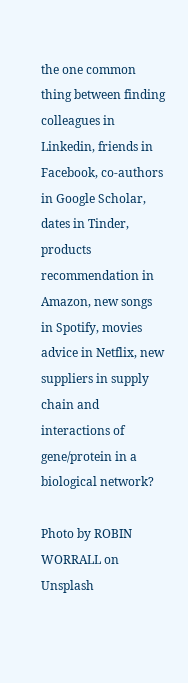the one common thing between finding colleagues in Linkedin, friends in Facebook, co-authors in Google Scholar, dates in Tinder, products recommendation in Amazon, new songs in Spotify, movies advice in Netflix, new suppliers in supply chain and interactions of gene/protein in a biological network?

Photo by ROBIN WORRALL on Unsplash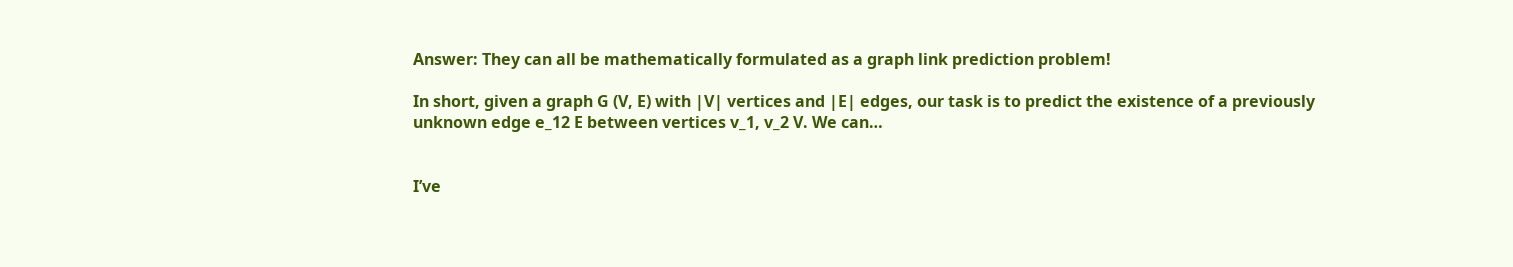Answer: They can all be mathematically formulated as a graph link prediction problem!

In short, given a graph G (V, E) with |V| vertices and |E| edges, our task is to predict the existence of a previously unknown edge e_12 E between vertices v_1, v_2 V. We can…


I’ve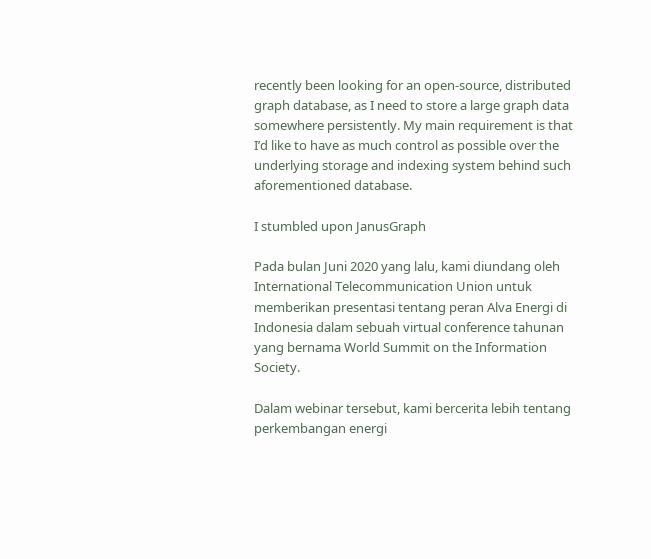recently been looking for an open-source, distributed graph database, as I need to store a large graph data somewhere persistently. My main requirement is that I’d like to have as much control as possible over the underlying storage and indexing system behind such aforementioned database.

I stumbled upon JanusGraph

Pada bulan Juni 2020 yang lalu, kami diundang oleh International Telecommunication Union untuk memberikan presentasi tentang peran Alva Energi di Indonesia dalam sebuah virtual conference tahunan yang bernama World Summit on the Information Society.

Dalam webinar tersebut, kami bercerita lebih tentang perkembangan energi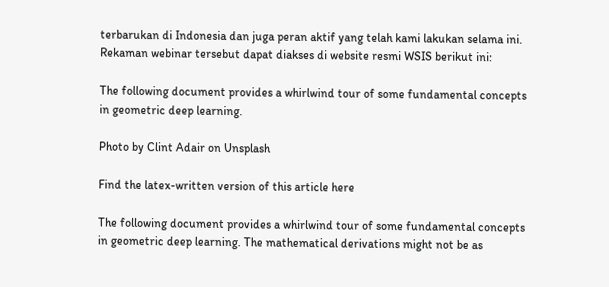terbarukan di Indonesia dan juga peran aktif yang telah kami lakukan selama ini. Rekaman webinar tersebut dapat diakses di website resmi WSIS berikut ini:

The following document provides a whirlwind tour of some fundamental concepts in geometric deep learning.

Photo by Clint Adair on Unsplash

Find the latex-written version of this article here

The following document provides a whirlwind tour of some fundamental concepts in geometric deep learning. The mathematical derivations might not be as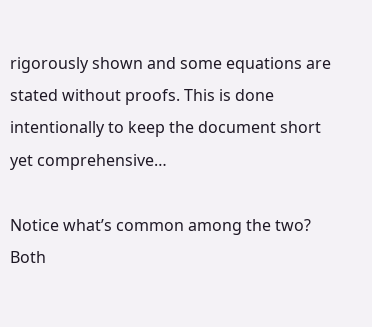rigorously shown and some equations are stated without proofs. This is done intentionally to keep the document short yet comprehensive…

Notice what’s common among the two? Both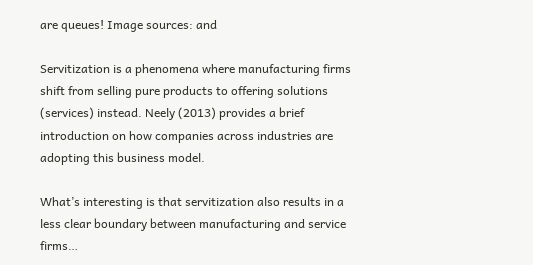are queues! Image sources: and

Servitization is a phenomena where manufacturing firms shift from selling pure products to offering solutions (services) instead. Neely (2013) provides a brief introduction on how companies across industries are adopting this business model.

What’s interesting is that servitization also results in a less clear boundary between manufacturing and service firms…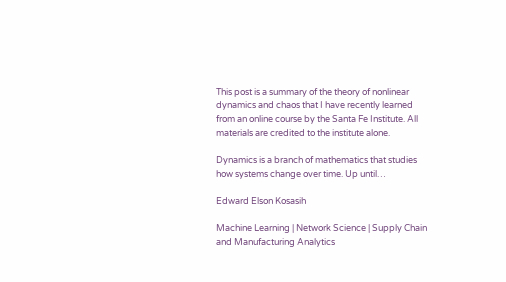This post is a summary of the theory of nonlinear dynamics and chaos that I have recently learned from an online course by the Santa Fe Institute. All materials are credited to the institute alone.

Dynamics is a branch of mathematics that studies how systems change over time. Up until…

Edward Elson Kosasih

Machine Learning | Network Science | Supply Chain and Manufacturing Analytics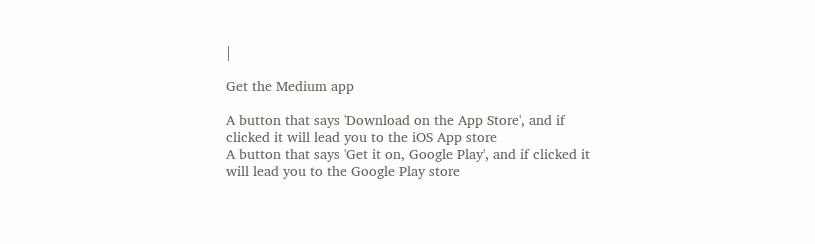|

Get the Medium app

A button that says 'Download on the App Store', and if clicked it will lead you to the iOS App store
A button that says 'Get it on, Google Play', and if clicked it will lead you to the Google Play store